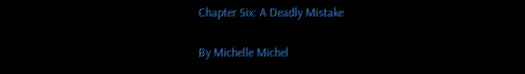Chapter Six: A Deadly Mistake

By Michelle Michel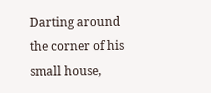Darting around the corner of his small house,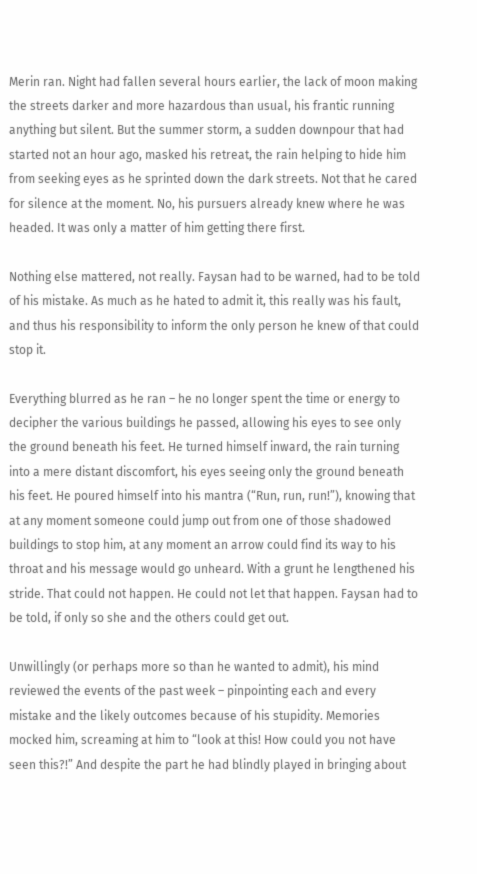Merin ran. Night had fallen several hours earlier, the lack of moon making the streets darker and more hazardous than usual, his frantic running anything but silent. But the summer storm, a sudden downpour that had started not an hour ago, masked his retreat, the rain helping to hide him from seeking eyes as he sprinted down the dark streets. Not that he cared for silence at the moment. No, his pursuers already knew where he was headed. It was only a matter of him getting there first.

Nothing else mattered, not really. Faysan had to be warned, had to be told of his mistake. As much as he hated to admit it, this really was his fault, and thus his responsibility to inform the only person he knew of that could stop it.

Everything blurred as he ran – he no longer spent the time or energy to decipher the various buildings he passed, allowing his eyes to see only the ground beneath his feet. He turned himself inward, the rain turning into a mere distant discomfort, his eyes seeing only the ground beneath his feet. He poured himself into his mantra (“Run, run, run!”), knowing that at any moment someone could jump out from one of those shadowed buildings to stop him, at any moment an arrow could find its way to his throat and his message would go unheard. With a grunt he lengthened his stride. That could not happen. He could not let that happen. Faysan had to be told, if only so she and the others could get out.

Unwillingly (or perhaps more so than he wanted to admit), his mind reviewed the events of the past week – pinpointing each and every mistake and the likely outcomes because of his stupidity. Memories mocked him, screaming at him to “look at this! How could you not have seen this?!” And despite the part he had blindly played in bringing about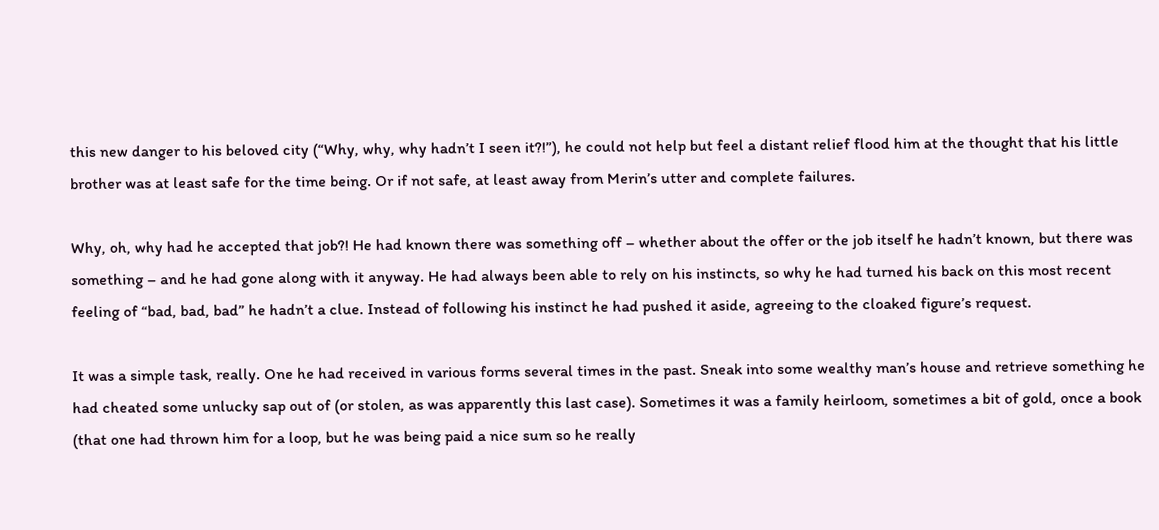this new danger to his beloved city (“Why, why, why hadn’t I seen it?!”), he could not help but feel a distant relief flood him at the thought that his little brother was at least safe for the time being. Or if not safe, at least away from Merin’s utter and complete failures.

Why, oh, why had he accepted that job?! He had known there was something off – whether about the offer or the job itself he hadn’t known, but there was something – and he had gone along with it anyway. He had always been able to rely on his instincts, so why he had turned his back on this most recent feeling of “bad, bad, bad” he hadn’t a clue. Instead of following his instinct he had pushed it aside, agreeing to the cloaked figure’s request.

It was a simple task, really. One he had received in various forms several times in the past. Sneak into some wealthy man’s house and retrieve something he had cheated some unlucky sap out of (or stolen, as was apparently this last case). Sometimes it was a family heirloom, sometimes a bit of gold, once a book (that one had thrown him for a loop, but he was being paid a nice sum so he really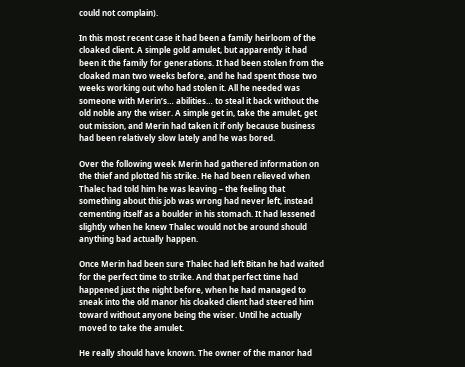could not complain).

In this most recent case it had been a family heirloom of the cloaked client. A simple gold amulet, but apparently it had been it the family for generations. It had been stolen from the cloaked man two weeks before, and he had spent those two weeks working out who had stolen it. All he needed was someone with Merin’s… abilities… to steal it back without the old noble any the wiser. A simple get in, take the amulet, get out mission, and Merin had taken it if only because business had been relatively slow lately and he was bored.

Over the following week Merin had gathered information on the thief and plotted his strike. He had been relieved when Thalec had told him he was leaving – the feeling that something about this job was wrong had never left, instead cementing itself as a boulder in his stomach. It had lessened slightly when he knew Thalec would not be around should anything bad actually happen.

Once Merin had been sure Thalec had left Bitan he had waited for the perfect time to strike. And that perfect time had happened just the night before, when he had managed to sneak into the old manor his cloaked client had steered him toward without anyone being the wiser. Until he actually moved to take the amulet.

He really should have known. The owner of the manor had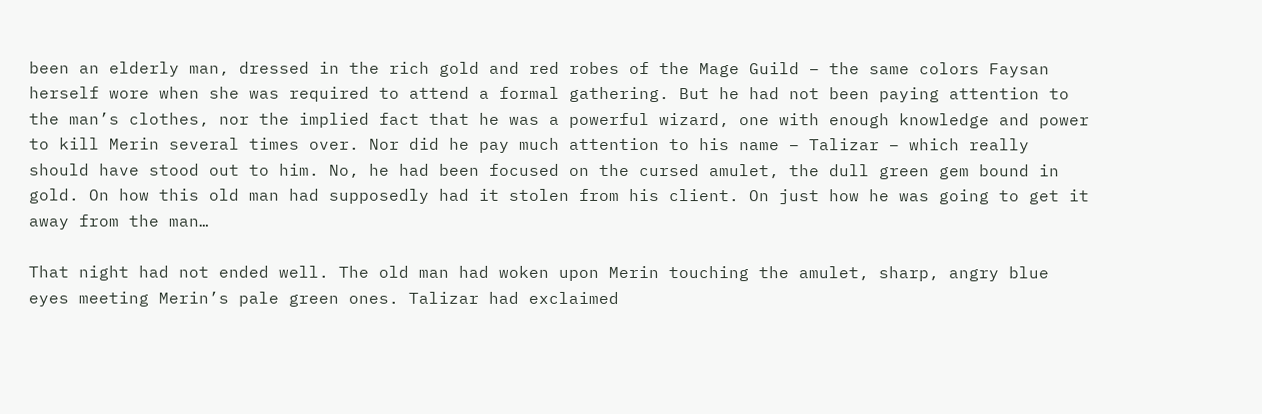been an elderly man, dressed in the rich gold and red robes of the Mage Guild – the same colors Faysan herself wore when she was required to attend a formal gathering. But he had not been paying attention to the man’s clothes, nor the implied fact that he was a powerful wizard, one with enough knowledge and power to kill Merin several times over. Nor did he pay much attention to his name – Talizar – which really should have stood out to him. No, he had been focused on the cursed amulet, the dull green gem bound in gold. On how this old man had supposedly had it stolen from his client. On just how he was going to get it away from the man…

That night had not ended well. The old man had woken upon Merin touching the amulet, sharp, angry blue eyes meeting Merin’s pale green ones. Talizar had exclaimed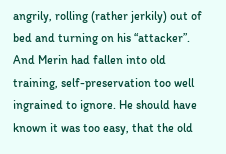angrily, rolling (rather jerkily) out of bed and turning on his “attacker”. And Merin had fallen into old training, self-preservation too well ingrained to ignore. He should have known it was too easy, that the old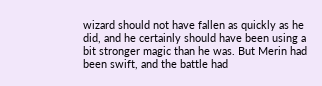wizard should not have fallen as quickly as he did, and he certainly should have been using a bit stronger magic than he was. But Merin had been swift, and the battle had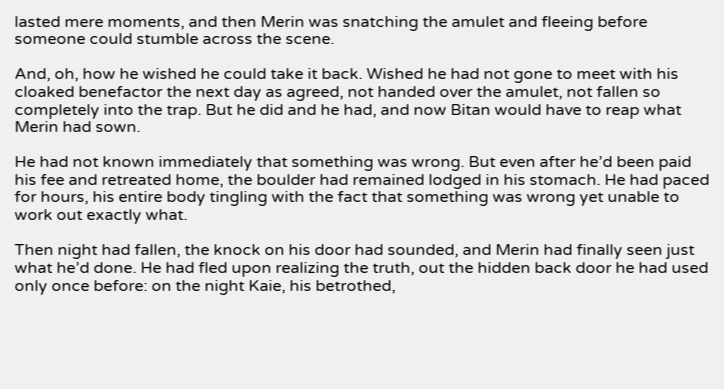lasted mere moments, and then Merin was snatching the amulet and fleeing before someone could stumble across the scene.

And, oh, how he wished he could take it back. Wished he had not gone to meet with his cloaked benefactor the next day as agreed, not handed over the amulet, not fallen so completely into the trap. But he did and he had, and now Bitan would have to reap what Merin had sown.

He had not known immediately that something was wrong. But even after he’d been paid his fee and retreated home, the boulder had remained lodged in his stomach. He had paced for hours, his entire body tingling with the fact that something was wrong yet unable to work out exactly what.

Then night had fallen, the knock on his door had sounded, and Merin had finally seen just what he’d done. He had fled upon realizing the truth, out the hidden back door he had used only once before: on the night Kaie, his betrothed,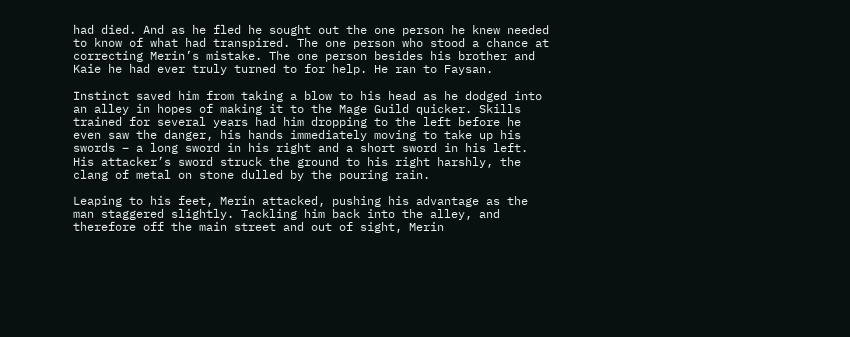had died. And as he fled he sought out the one person he knew needed to know of what had transpired. The one person who stood a chance at correcting Merin’s mistake. The one person besides his brother and Kaie he had ever truly turned to for help. He ran to Faysan.

Instinct saved him from taking a blow to his head as he dodged into an alley in hopes of making it to the Mage Guild quicker. Skills trained for several years had him dropping to the left before he even saw the danger, his hands immediately moving to take up his swords – a long sword in his right and a short sword in his left. His attacker’s sword struck the ground to his right harshly, the clang of metal on stone dulled by the pouring rain.

Leaping to his feet, Merin attacked, pushing his advantage as the man staggered slightly. Tackling him back into the alley, and therefore off the main street and out of sight, Merin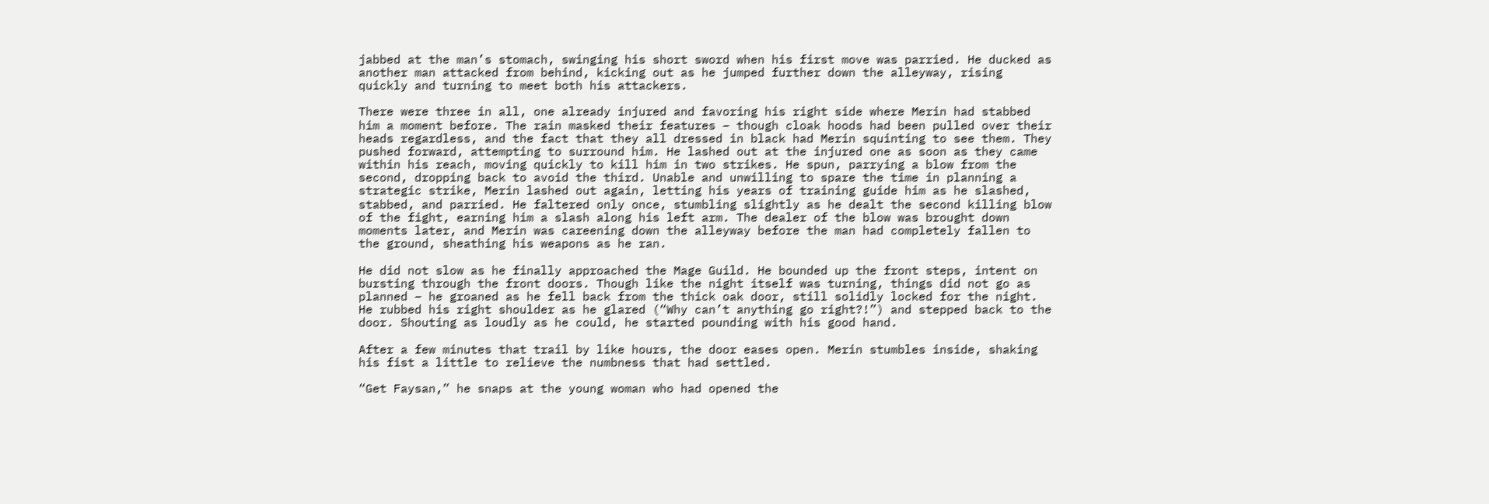jabbed at the man’s stomach, swinging his short sword when his first move was parried. He ducked as another man attacked from behind, kicking out as he jumped further down the alleyway, rising quickly and turning to meet both his attackers.

There were three in all, one already injured and favoring his right side where Merin had stabbed him a moment before. The rain masked their features – though cloak hoods had been pulled over their heads regardless, and the fact that they all dressed in black had Merin squinting to see them. They pushed forward, attempting to surround him. He lashed out at the injured one as soon as they came within his reach, moving quickly to kill him in two strikes. He spun, parrying a blow from the second, dropping back to avoid the third. Unable and unwilling to spare the time in planning a strategic strike, Merin lashed out again, letting his years of training guide him as he slashed, stabbed, and parried. He faltered only once, stumbling slightly as he dealt the second killing blow of the fight, earning him a slash along his left arm. The dealer of the blow was brought down moments later, and Merin was careening down the alleyway before the man had completely fallen to the ground, sheathing his weapons as he ran.

He did not slow as he finally approached the Mage Guild. He bounded up the front steps, intent on bursting through the front doors. Though like the night itself was turning, things did not go as planned – he groaned as he fell back from the thick oak door, still solidly locked for the night. He rubbed his right shoulder as he glared (“Why can’t anything go right?!”) and stepped back to the door. Shouting as loudly as he could, he started pounding with his good hand.

After a few minutes that trail by like hours, the door eases open. Merin stumbles inside, shaking his fist a little to relieve the numbness that had settled.

“Get Faysan,” he snaps at the young woman who had opened the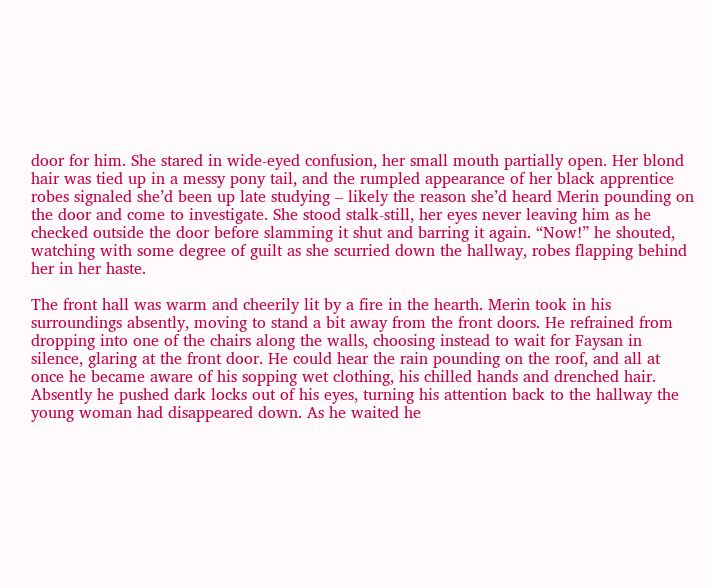door for him. She stared in wide-eyed confusion, her small mouth partially open. Her blond hair was tied up in a messy pony tail, and the rumpled appearance of her black apprentice robes signaled she’d been up late studying – likely the reason she’d heard Merin pounding on the door and come to investigate. She stood stalk-still, her eyes never leaving him as he checked outside the door before slamming it shut and barring it again. “Now!” he shouted, watching with some degree of guilt as she scurried down the hallway, robes flapping behind her in her haste.

The front hall was warm and cheerily lit by a fire in the hearth. Merin took in his surroundings absently, moving to stand a bit away from the front doors. He refrained from dropping into one of the chairs along the walls, choosing instead to wait for Faysan in silence, glaring at the front door. He could hear the rain pounding on the roof, and all at once he became aware of his sopping wet clothing, his chilled hands and drenched hair. Absently he pushed dark locks out of his eyes, turning his attention back to the hallway the young woman had disappeared down. As he waited he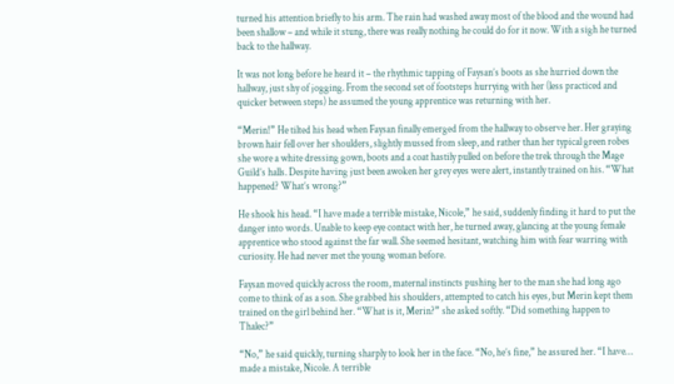turned his attention briefly to his arm. The rain had washed away most of the blood and the wound had been shallow – and while it stung, there was really nothing he could do for it now. With a sigh he turned back to the hallway.

It was not long before he heard it – the rhythmic tapping of Faysan’s boots as she hurried down the hallway, just shy of jogging. From the second set of footsteps hurrying with her (less practiced and quicker between steps) he assumed the young apprentice was returning with her.

“Merin!” He tilted his head when Faysan finally emerged from the hallway to observe her. Her graying brown hair fell over her shoulders, slightly mussed from sleep, and rather than her typical green robes she wore a white dressing gown, boots and a coat hastily pulled on before the trek through the Mage Guild’s halls. Despite having just been awoken her grey eyes were alert, instantly trained on his. “What happened? What’s wrong?”

He shook his head. “I have made a terrible mistake, Nicole,” he said, suddenly finding it hard to put the danger into words. Unable to keep eye contact with her, he turned away, glancing at the young female apprentice who stood against the far wall. She seemed hesitant, watching him with fear warring with curiosity. He had never met the young woman before.

Faysan moved quickly across the room, maternal instincts pushing her to the man she had long ago come to think of as a son. She grabbed his shoulders, attempted to catch his eyes, but Merin kept them trained on the girl behind her. “What is it, Merin?” she asked softly. “Did something happen to Thalec?”

“No,” he said quickly, turning sharply to look her in the face. “No, he’s fine,” he assured her. “I have… made a mistake, Nicole. A terrible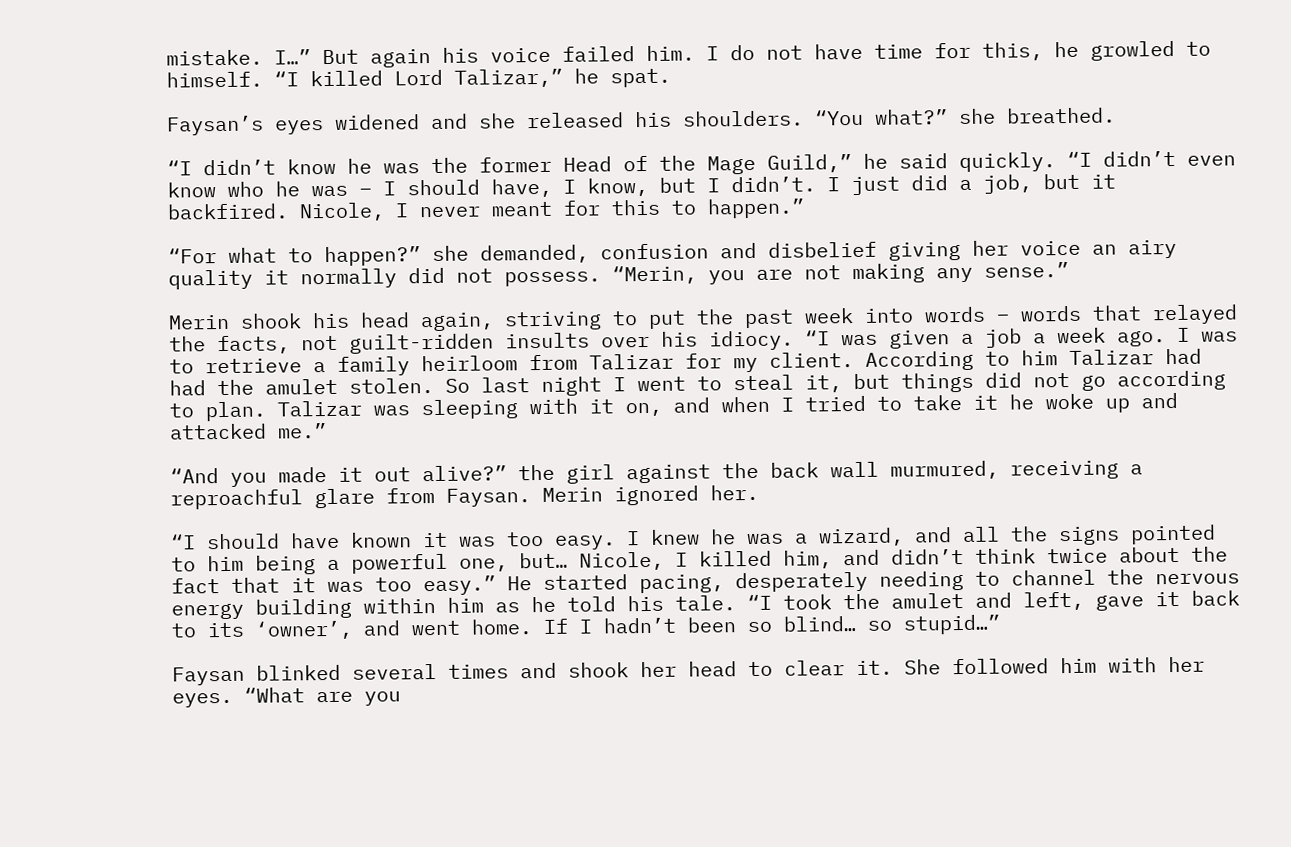mistake. I…” But again his voice failed him. I do not have time for this, he growled to himself. “I killed Lord Talizar,” he spat.

Faysan’s eyes widened and she released his shoulders. “You what?” she breathed.

“I didn’t know he was the former Head of the Mage Guild,” he said quickly. “I didn’t even know who he was – I should have, I know, but I didn’t. I just did a job, but it backfired. Nicole, I never meant for this to happen.”

“For what to happen?” she demanded, confusion and disbelief giving her voice an airy quality it normally did not possess. “Merin, you are not making any sense.”

Merin shook his head again, striving to put the past week into words – words that relayed the facts, not guilt-ridden insults over his idiocy. “I was given a job a week ago. I was to retrieve a family heirloom from Talizar for my client. According to him Talizar had had the amulet stolen. So last night I went to steal it, but things did not go according to plan. Talizar was sleeping with it on, and when I tried to take it he woke up and attacked me.”

“And you made it out alive?” the girl against the back wall murmured, receiving a reproachful glare from Faysan. Merin ignored her.

“I should have known it was too easy. I knew he was a wizard, and all the signs pointed to him being a powerful one, but… Nicole, I killed him, and didn’t think twice about the fact that it was too easy.” He started pacing, desperately needing to channel the nervous energy building within him as he told his tale. “I took the amulet and left, gave it back to its ‘owner’, and went home. If I hadn’t been so blind… so stupid…”

Faysan blinked several times and shook her head to clear it. She followed him with her eyes. “What are you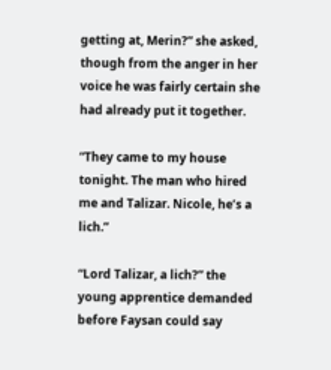getting at, Merin?” she asked, though from the anger in her voice he was fairly certain she had already put it together.

“They came to my house tonight. The man who hired me and Talizar. Nicole, he’s a lich.”

“Lord Talizar, a lich?” the young apprentice demanded before Faysan could say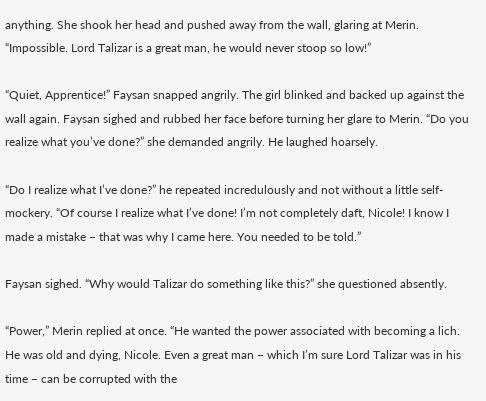anything. She shook her head and pushed away from the wall, glaring at Merin. “Impossible. Lord Talizar is a great man, he would never stoop so low!”

“Quiet, Apprentice!” Faysan snapped angrily. The girl blinked and backed up against the wall again. Faysan sighed and rubbed her face before turning her glare to Merin. “Do you realize what you’ve done?” she demanded angrily. He laughed hoarsely.

“Do I realize what I’ve done?” he repeated incredulously and not without a little self-mockery. “Of course I realize what I’ve done! I’m not completely daft, Nicole! I know I made a mistake – that was why I came here. You needed to be told.”

Faysan sighed. “Why would Talizar do something like this?” she questioned absently.

“Power,” Merin replied at once. “He wanted the power associated with becoming a lich. He was old and dying, Nicole. Even a great man – which I’m sure Lord Talizar was in his time – can be corrupted with the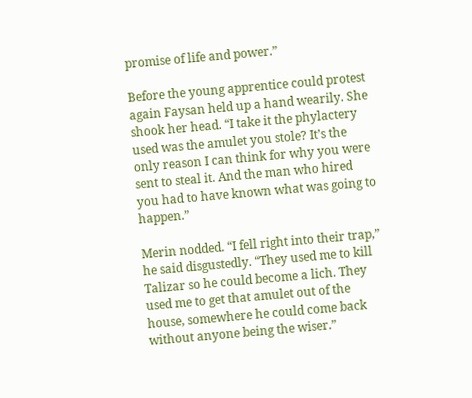promise of life and power.”

Before the young apprentice could protest again Faysan held up a hand wearily. She shook her head. “I take it the phylactery used was the amulet you stole? It’s the only reason I can think for why you were sent to steal it. And the man who hired you had to have known what was going to happen.”

Merin nodded. “I fell right into their trap,” he said disgustedly. “They used me to kill Talizar so he could become a lich. They used me to get that amulet out of the house, somewhere he could come back without anyone being the wiser.”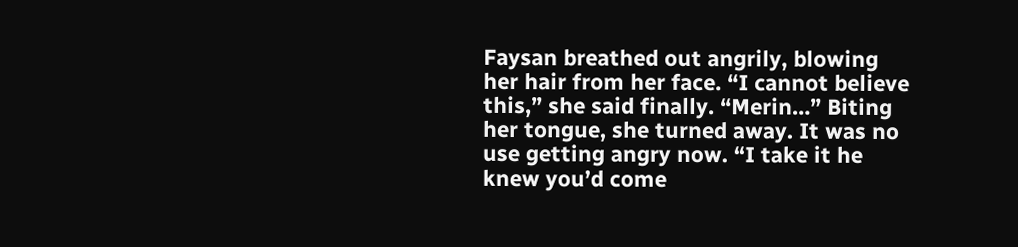Faysan breathed out angrily, blowing her hair from her face. “I cannot believe this,” she said finally. “Merin…” Biting her tongue, she turned away. It was no use getting angry now. “I take it he knew you’d come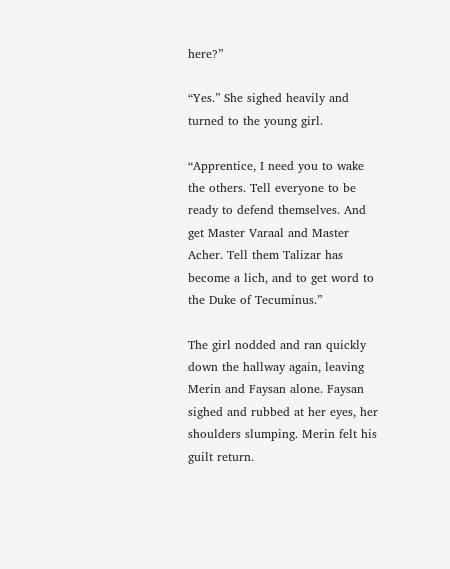here?”

“Yes.” She sighed heavily and turned to the young girl.

“Apprentice, I need you to wake the others. Tell everyone to be ready to defend themselves. And get Master Varaal and Master Acher. Tell them Talizar has become a lich, and to get word to the Duke of Tecuminus.”

The girl nodded and ran quickly down the hallway again, leaving Merin and Faysan alone. Faysan sighed and rubbed at her eyes, her shoulders slumping. Merin felt his guilt return.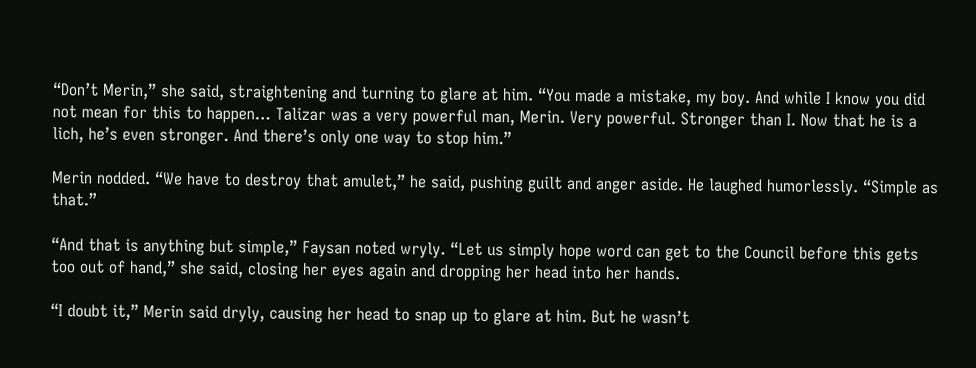“Don’t Merin,” she said, straightening and turning to glare at him. “You made a mistake, my boy. And while I know you did not mean for this to happen… Talizar was a very powerful man, Merin. Very powerful. Stronger than I. Now that he is a lich, he’s even stronger. And there’s only one way to stop him.”

Merin nodded. “We have to destroy that amulet,” he said, pushing guilt and anger aside. He laughed humorlessly. “Simple as that.”

“And that is anything but simple,” Faysan noted wryly. “Let us simply hope word can get to the Council before this gets too out of hand,” she said, closing her eyes again and dropping her head into her hands.

“I doubt it,” Merin said dryly, causing her head to snap up to glare at him. But he wasn’t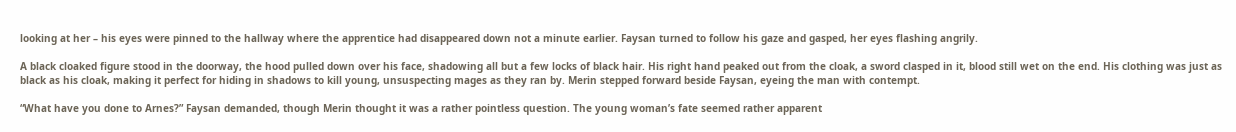looking at her – his eyes were pinned to the hallway where the apprentice had disappeared down not a minute earlier. Faysan turned to follow his gaze and gasped, her eyes flashing angrily.

A black cloaked figure stood in the doorway, the hood pulled down over his face, shadowing all but a few locks of black hair. His right hand peaked out from the cloak, a sword clasped in it, blood still wet on the end. His clothing was just as black as his cloak, making it perfect for hiding in shadows to kill young, unsuspecting mages as they ran by. Merin stepped forward beside Faysan, eyeing the man with contempt.

“What have you done to Arnes?” Faysan demanded, though Merin thought it was a rather pointless question. The young woman’s fate seemed rather apparent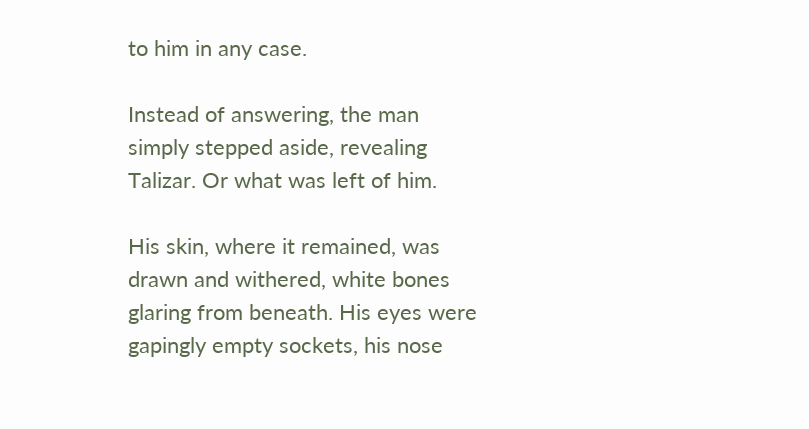to him in any case.

Instead of answering, the man simply stepped aside, revealing Talizar. Or what was left of him.

His skin, where it remained, was drawn and withered, white bones glaring from beneath. His eyes were gapingly empty sockets, his nose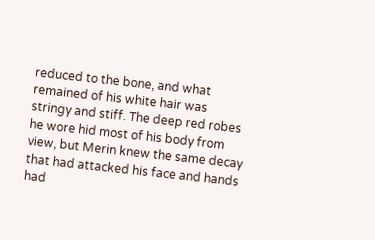reduced to the bone, and what remained of his white hair was stringy and stiff. The deep red robes he wore hid most of his body from view, but Merin knew the same decay that had attacked his face and hands had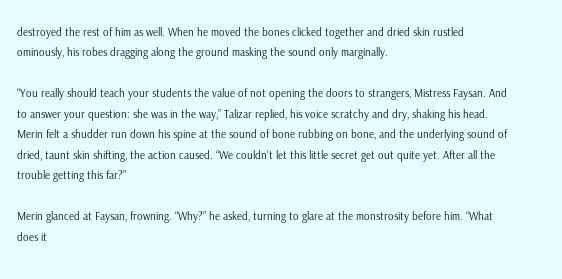destroyed the rest of him as well. When he moved the bones clicked together and dried skin rustled ominously, his robes dragging along the ground masking the sound only marginally.

“You really should teach your students the value of not opening the doors to strangers, Mistress Faysan. And to answer your question: she was in the way,” Talizar replied, his voice scratchy and dry, shaking his head. Merin felt a shudder run down his spine at the sound of bone rubbing on bone, and the underlying sound of dried, taunt skin shifting, the action caused. “We couldn’t let this little secret get out quite yet. After all the trouble getting this far?”

Merin glanced at Faysan, frowning. “Why?” he asked, turning to glare at the monstrosity before him. “What does it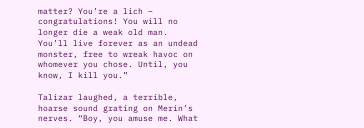matter? You’re a lich – congratulations! You will no longer die a weak old man. You’ll live forever as an undead monster, free to wreak havoc on whomever you chose. Until, you know, I kill you.”

Talizar laughed, a terrible, hoarse sound grating on Merin’s nerves. “Boy, you amuse me. What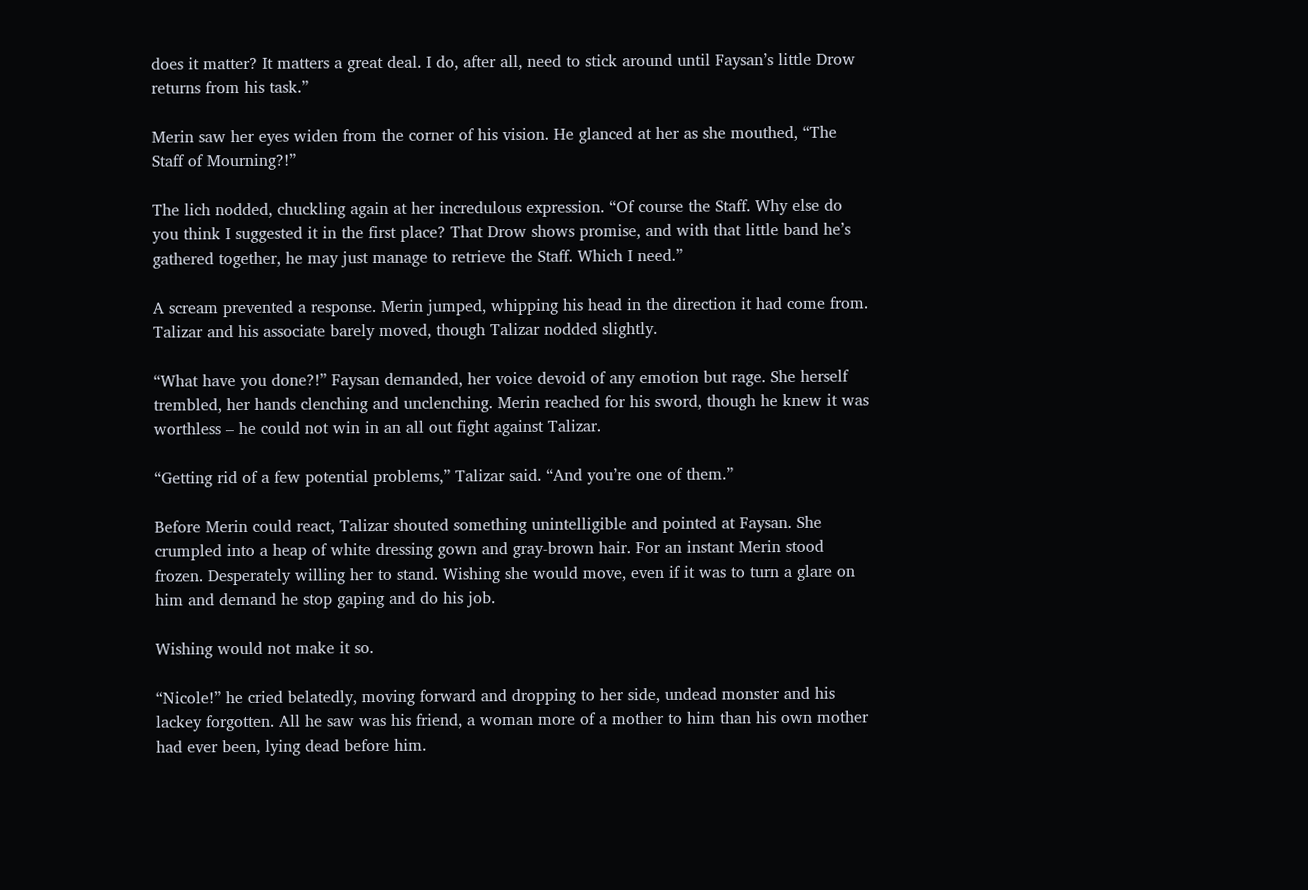does it matter? It matters a great deal. I do, after all, need to stick around until Faysan’s little Drow returns from his task.”

Merin saw her eyes widen from the corner of his vision. He glanced at her as she mouthed, “The Staff of Mourning?!”

The lich nodded, chuckling again at her incredulous expression. “Of course the Staff. Why else do you think I suggested it in the first place? That Drow shows promise, and with that little band he’s gathered together, he may just manage to retrieve the Staff. Which I need.”

A scream prevented a response. Merin jumped, whipping his head in the direction it had come from. Talizar and his associate barely moved, though Talizar nodded slightly.

“What have you done?!” Faysan demanded, her voice devoid of any emotion but rage. She herself trembled, her hands clenching and unclenching. Merin reached for his sword, though he knew it was worthless – he could not win in an all out fight against Talizar.

“Getting rid of a few potential problems,” Talizar said. “And you’re one of them.”

Before Merin could react, Talizar shouted something unintelligible and pointed at Faysan. She crumpled into a heap of white dressing gown and gray-brown hair. For an instant Merin stood frozen. Desperately willing her to stand. Wishing she would move, even if it was to turn a glare on him and demand he stop gaping and do his job.

Wishing would not make it so.

“Nicole!” he cried belatedly, moving forward and dropping to her side, undead monster and his lackey forgotten. All he saw was his friend, a woman more of a mother to him than his own mother had ever been, lying dead before him.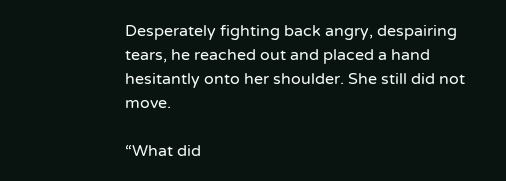Desperately fighting back angry, despairing tears, he reached out and placed a hand hesitantly onto her shoulder. She still did not move.

“What did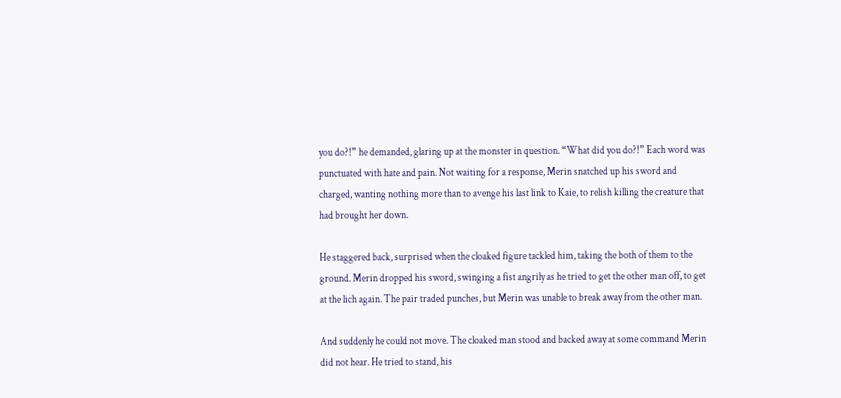you do?!” he demanded, glaring up at the monster in question. “What did you do?!” Each word was punctuated with hate and pain. Not waiting for a response, Merin snatched up his sword and charged, wanting nothing more than to avenge his last link to Kaie, to relish killing the creature that had brought her down.

He staggered back, surprised when the cloaked figure tackled him, taking the both of them to the ground. Merin dropped his sword, swinging a fist angrily as he tried to get the other man off, to get at the lich again. The pair traded punches, but Merin was unable to break away from the other man.

And suddenly he could not move. The cloaked man stood and backed away at some command Merin did not hear. He tried to stand, his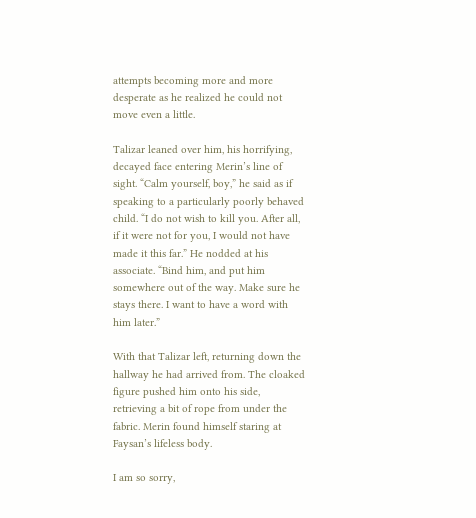attempts becoming more and more desperate as he realized he could not move even a little.

Talizar leaned over him, his horrifying, decayed face entering Merin’s line of sight. “Calm yourself, boy,” he said as if speaking to a particularly poorly behaved child. “I do not wish to kill you. After all, if it were not for you, I would not have made it this far.” He nodded at his associate. “Bind him, and put him somewhere out of the way. Make sure he stays there. I want to have a word with him later.”

With that Talizar left, returning down the hallway he had arrived from. The cloaked figure pushed him onto his side, retrieving a bit of rope from under the fabric. Merin found himself staring at Faysan’s lifeless body.

I am so sorry,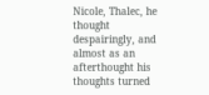Nicole, Thalec, he thought despairingly, and almost as an afterthought his thoughts turned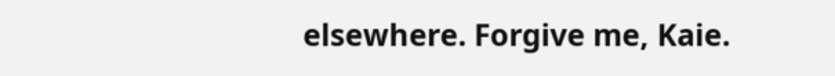elsewhere. Forgive me, Kaie.